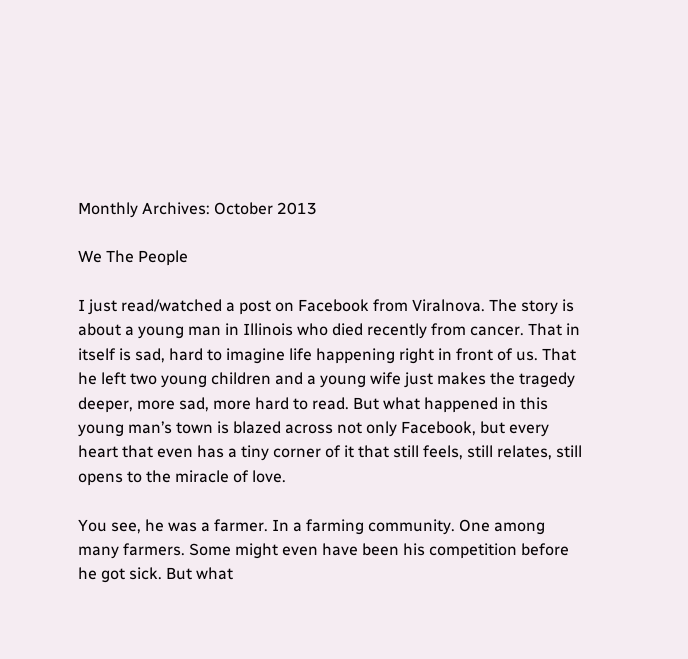Monthly Archives: October 2013

We The People

I just read/watched a post on Facebook from Viralnova. The story is about a young man in Illinois who died recently from cancer. That in itself is sad, hard to imagine life happening right in front of us. That he left two young children and a young wife just makes the tragedy deeper, more sad, more hard to read. But what happened in this young man’s town is blazed across not only Facebook, but every heart that even has a tiny corner of it that still feels, still relates, still opens to the miracle of love.

You see, he was a farmer. In a farming community. One among many farmers. Some might even have been his competition before he got sick. But what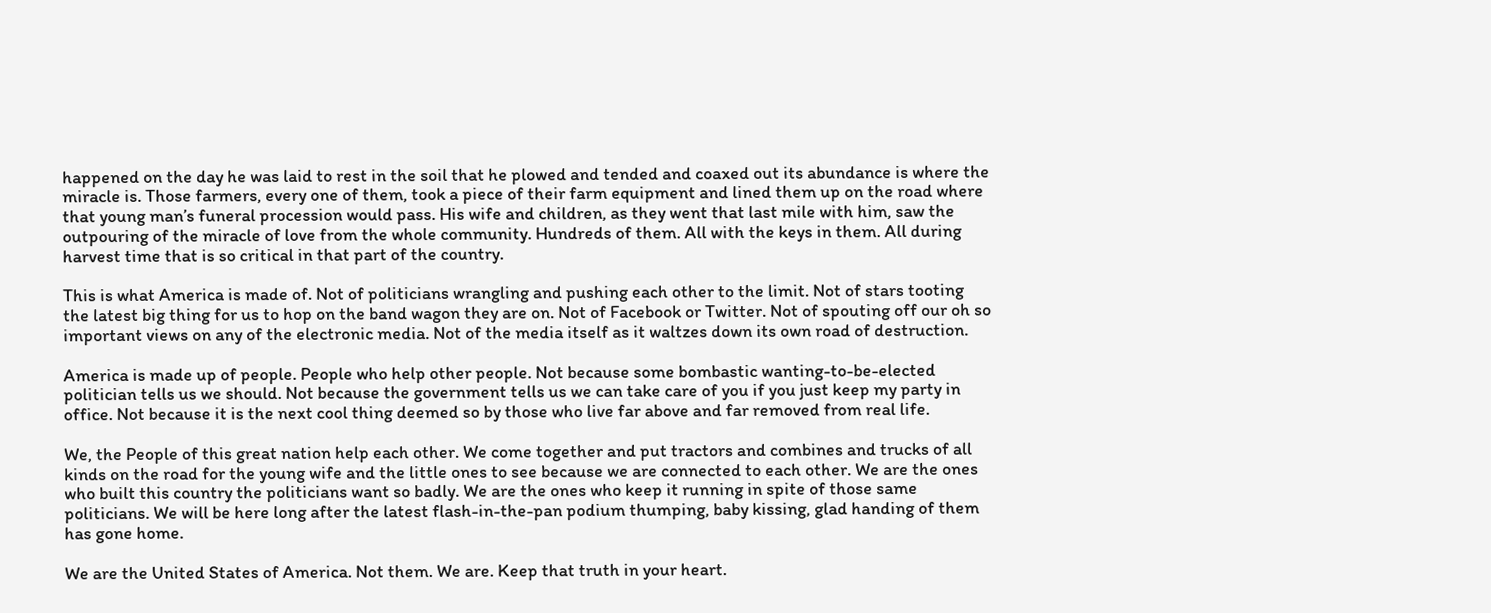happened on the day he was laid to rest in the soil that he plowed and tended and coaxed out its abundance is where the miracle is. Those farmers, every one of them, took a piece of their farm equipment and lined them up on the road where that young man’s funeral procession would pass. His wife and children, as they went that last mile with him, saw the outpouring of the miracle of love from the whole community. Hundreds of them. All with the keys in them. All during harvest time that is so critical in that part of the country.

This is what America is made of. Not of politicians wrangling and pushing each other to the limit. Not of stars tooting the latest big thing for us to hop on the band wagon they are on. Not of Facebook or Twitter. Not of spouting off our oh so important views on any of the electronic media. Not of the media itself as it waltzes down its own road of destruction.

America is made up of people. People who help other people. Not because some bombastic wanting-to-be-elected politician tells us we should. Not because the government tells us we can take care of you if you just keep my party in office. Not because it is the next cool thing deemed so by those who live far above and far removed from real life.

We, the People of this great nation help each other. We come together and put tractors and combines and trucks of all kinds on the road for the young wife and the little ones to see because we are connected to each other. We are the ones who built this country the politicians want so badly. We are the ones who keep it running in spite of those same politicians. We will be here long after the latest flash-in-the-pan podium thumping, baby kissing, glad handing of them has gone home.

We are the United States of America. Not them. We are. Keep that truth in your heart.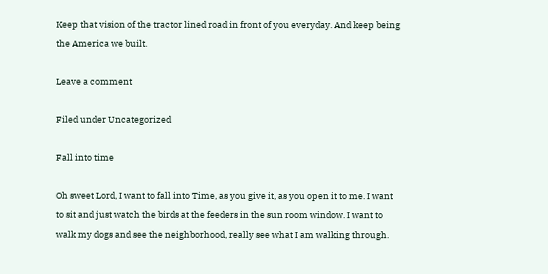Keep that vision of the tractor lined road in front of you everyday. And keep being the America we built.

Leave a comment

Filed under Uncategorized

Fall into time

Oh sweet Lord, I want to fall into Time, as you give it, as you open it to me. I want to sit and just watch the birds at the feeders in the sun room window. I want to walk my dogs and see the neighborhood, really see what I am walking through.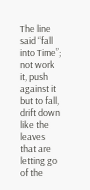The line said “fall into Time”; not work it, push against it but to fall, drift down like the leaves that are letting go of the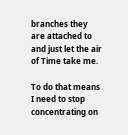branches they are attached to and just let the air of Time take me.

To do that means I need to stop concentrating on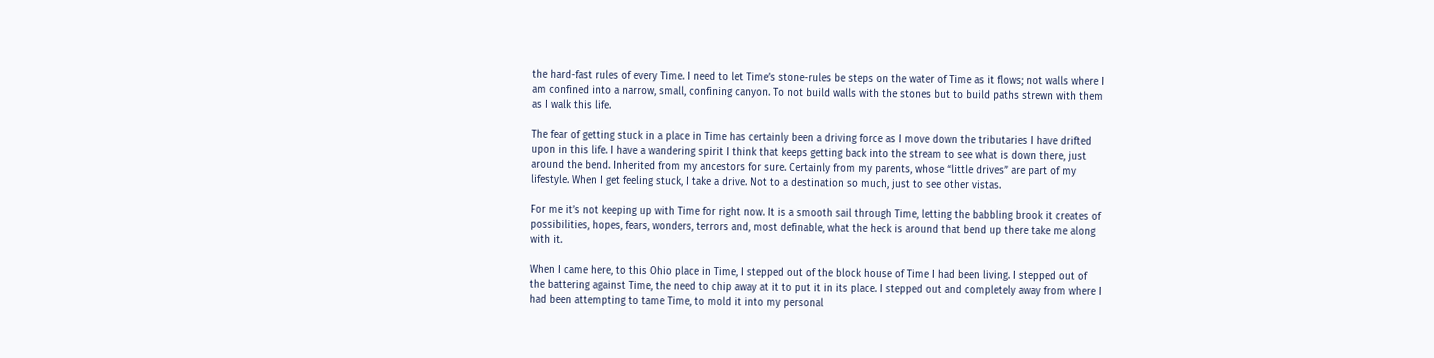the hard-fast rules of every Time. I need to let Time’s stone-rules be steps on the water of Time as it flows; not walls where I am confined into a narrow, small, confining canyon. To not build walls with the stones but to build paths strewn with them as I walk this life.

The fear of getting stuck in a place in Time has certainly been a driving force as I move down the tributaries I have drifted upon in this life. I have a wandering spirit I think that keeps getting back into the stream to see what is down there, just around the bend. Inherited from my ancestors for sure. Certainly from my parents, whose “little drives” are part of my lifestyle. When I get feeling stuck, I take a drive. Not to a destination so much, just to see other vistas.

For me it’s not keeping up with Time for right now. It is a smooth sail through Time, letting the babbling brook it creates of possibilities, hopes, fears, wonders, terrors and, most definable, what the heck is around that bend up there take me along with it.

When I came here, to this Ohio place in Time, I stepped out of the block house of Time I had been living. I stepped out of the battering against Time, the need to chip away at it to put it in its place. I stepped out and completely away from where I had been attempting to tame Time, to mold it into my personal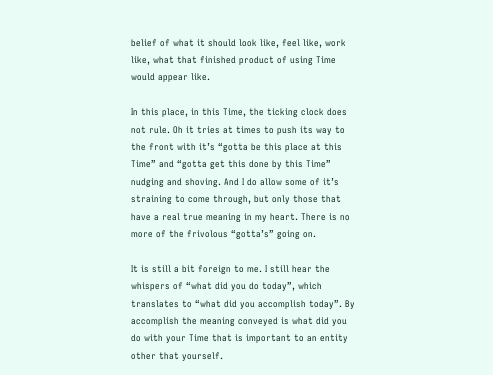belief of what it should look like, feel like, work like, what that finished product of using Time would appear like.

In this place, in this Time, the ticking clock does not rule. Oh it tries at times to push its way to the front with it’s “gotta be this place at this Time” and “gotta get this done by this Time” nudging and shoving. And I do allow some of it’s straining to come through, but only those that have a real true meaning in my heart. There is no more of the frivolous “gotta’s” going on.

It is still a bit foreign to me. I still hear the whispers of “what did you do today”, which translates to “what did you accomplish today”. By accomplish the meaning conveyed is what did you do with your Time that is important to an entity other that yourself.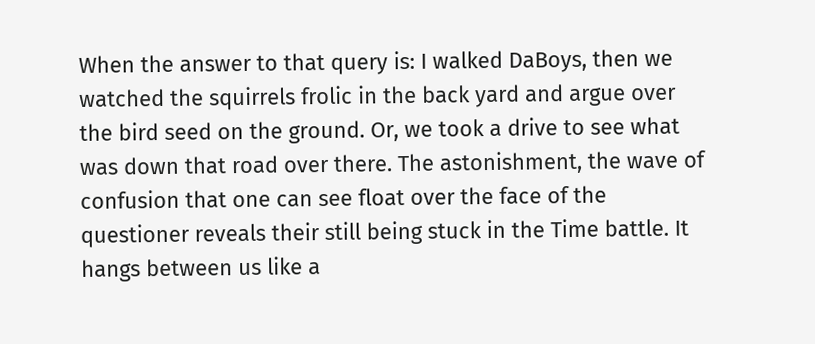When the answer to that query is: I walked DaBoys, then we watched the squirrels frolic in the back yard and argue over the bird seed on the ground. Or, we took a drive to see what was down that road over there. The astonishment, the wave of confusion that one can see float over the face of the questioner reveals their still being stuck in the Time battle. It hangs between us like a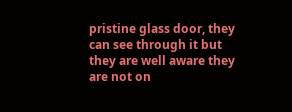pristine glass door, they can see through it but they are well aware they are not on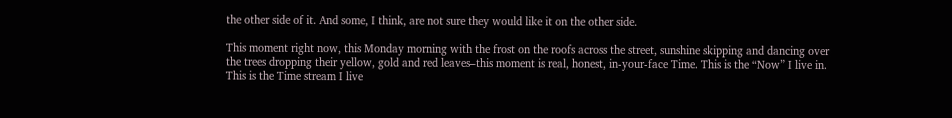the other side of it. And some, I think, are not sure they would like it on the other side.

This moment right now, this Monday morning with the frost on the roofs across the street, sunshine skipping and dancing over the trees dropping their yellow, gold and red leaves–this moment is real, honest, in-your-face Time. This is the “Now” I live in. This is the Time stream I live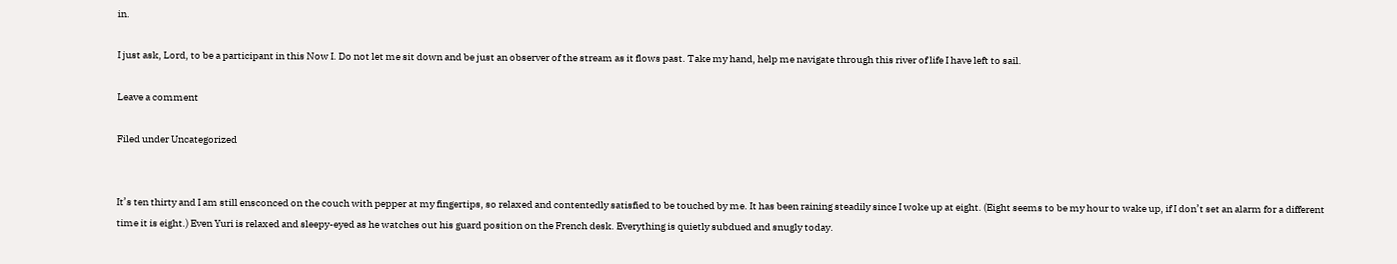in.

I just ask, Lord, to be a participant in this Now I. Do not let me sit down and be just an observer of the stream as it flows past. Take my hand, help me navigate through this river of life I have left to sail.

Leave a comment

Filed under Uncategorized


It’s ten thirty and I am still ensconced on the couch with pepper at my fingertips, so relaxed and contentedly satisfied to be touched by me. It has been raining steadily since I woke up at eight. (Eight seems to be my hour to wake up, if I don’t set an alarm for a different time it is eight.) Even Yuri is relaxed and sleepy-eyed as he watches out his guard position on the French desk. Everything is quietly subdued and snugly today.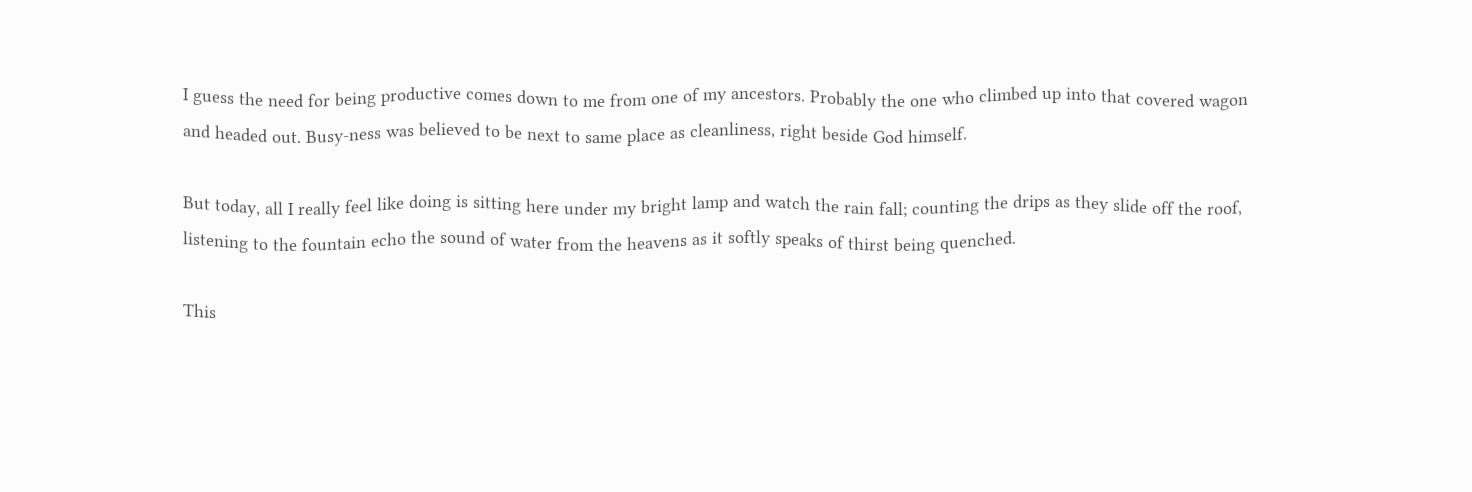I guess the need for being productive comes down to me from one of my ancestors. Probably the one who climbed up into that covered wagon and headed out. Busy-ness was believed to be next to same place as cleanliness, right beside God himself.

But today, all I really feel like doing is sitting here under my bright lamp and watch the rain fall; counting the drips as they slide off the roof, listening to the fountain echo the sound of water from the heavens as it softly speaks of thirst being quenched.

This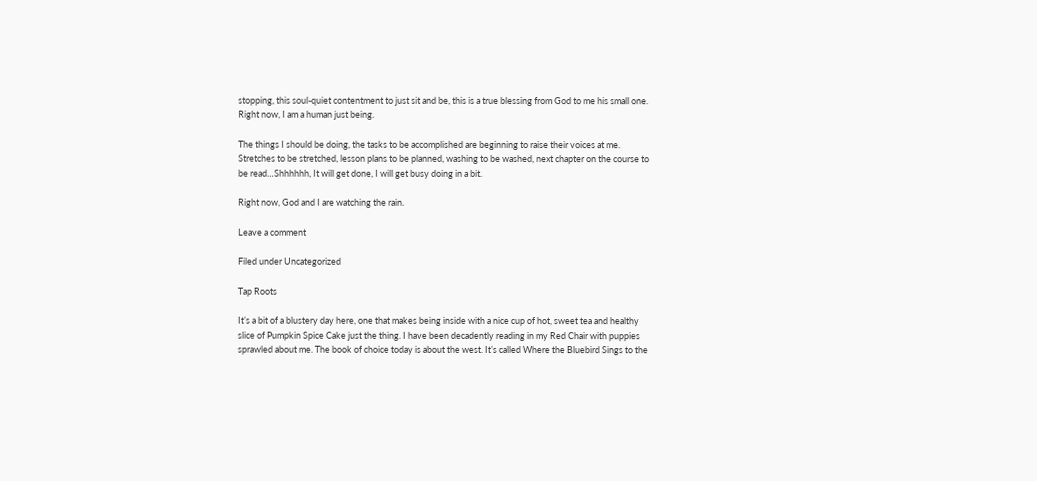stopping, this soul-quiet contentment to just sit and be, this is a true blessing from God to me his small one. Right now, I am a human just being.

The things I should be doing, the tasks to be accomplished are beginning to raise their voices at me. Stretches to be stretched, lesson plans to be planned, washing to be washed, next chapter on the course to be read…Shhhhhh, It will get done, I will get busy doing in a bit.

Right now, God and I are watching the rain.

Leave a comment

Filed under Uncategorized

Tap Roots

It’s a bit of a blustery day here, one that makes being inside with a nice cup of hot, sweet tea and healthy slice of Pumpkin Spice Cake just the thing. I have been decadently reading in my Red Chair with puppies sprawled about me. The book of choice today is about the west. It’s called Where the Bluebird Sings to the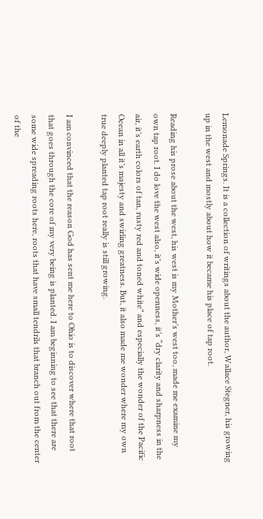Lemonade Springs. It is a collection of writings about the author, Wallace Stegner, his growing up in the west and mostly about how it became his place of tap root.

Reading his prose about the west, his west is my Mother’s west too, made me examine my own tap root. I do love the west also, it’s wide openness, it’s “dry clarity and sharpness in the air, it’s earth colors of tan, rusty red and toned white” and especially the wonder of the Pacific Ocean in all it’s majesty and swirling greatness. But, it also made me wonder where my own true deeply planted tap root really is still growing.

I am convinced that the reason God has sent me here to Ohio is to discover where that root that goes through the core of my very being is planted. I am beginning to see that there are some wide spreading roots here, roots that have small tendrils that branch out from the center of the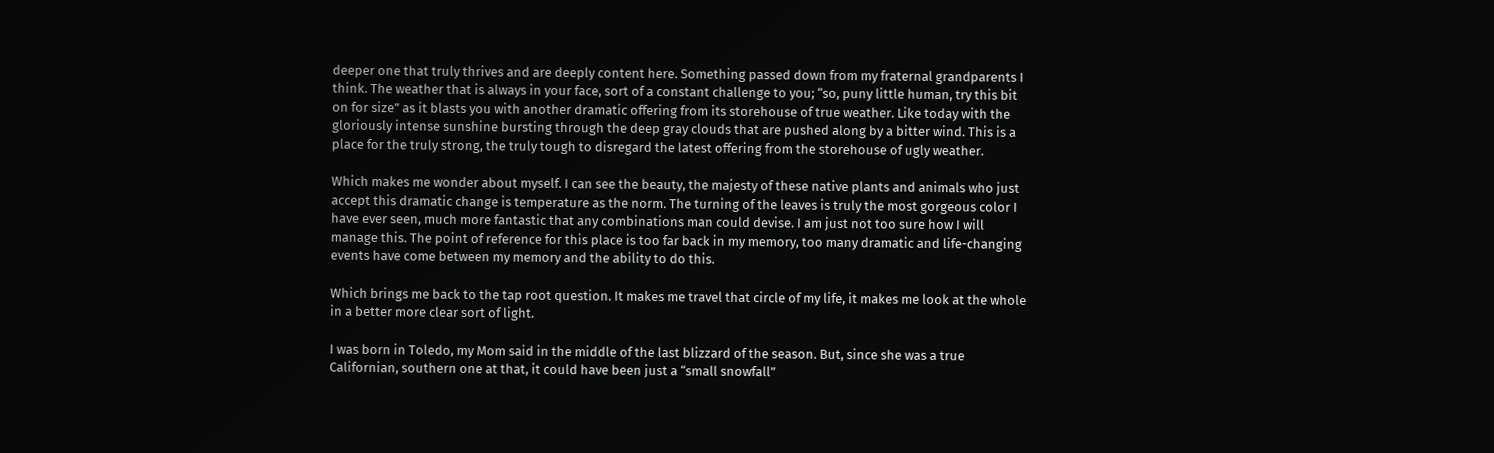deeper one that truly thrives and are deeply content here. Something passed down from my fraternal grandparents I think. The weather that is always in your face, sort of a constant challenge to you; “so, puny little human, try this bit on for size” as it blasts you with another dramatic offering from its storehouse of true weather. Like today with the gloriously intense sunshine bursting through the deep gray clouds that are pushed along by a bitter wind. This is a place for the truly strong, the truly tough to disregard the latest offering from the storehouse of ugly weather.

Which makes me wonder about myself. I can see the beauty, the majesty of these native plants and animals who just accept this dramatic change is temperature as the norm. The turning of the leaves is truly the most gorgeous color I have ever seen, much more fantastic that any combinations man could devise. I am just not too sure how I will manage this. The point of reference for this place is too far back in my memory, too many dramatic and life-changing events have come between my memory and the ability to do this.

Which brings me back to the tap root question. It makes me travel that circle of my life, it makes me look at the whole in a better more clear sort of light.

I was born in Toledo, my Mom said in the middle of the last blizzard of the season. But, since she was a true Californian, southern one at that, it could have been just a “small snowfall”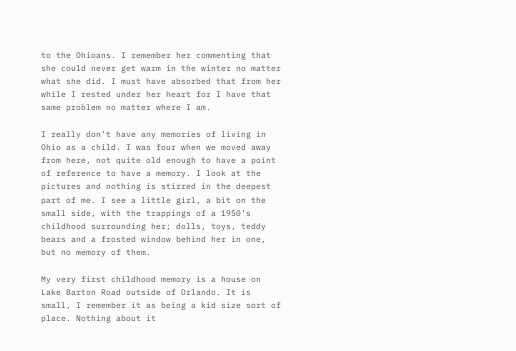to the Ohioans. I remember her commenting that she could never get warm in the winter no matter what she did. I must have absorbed that from her while I rested under her heart for I have that same problem no matter where I am.

I really don’t have any memories of living in Ohio as a child. I was four when we moved away from here, not quite old enough to have a point of reference to have a memory. I look at the pictures and nothing is stirred in the deepest part of me. I see a little girl, a bit on the small side, with the trappings of a 1950’s childhood surrounding her; dolls, toys, teddy bears and a frosted window behind her in one, but no memory of them.

My very first childhood memory is a house on Lake Barton Road outside of Orlando. It is small, I remember it as being a kid size sort of place. Nothing about it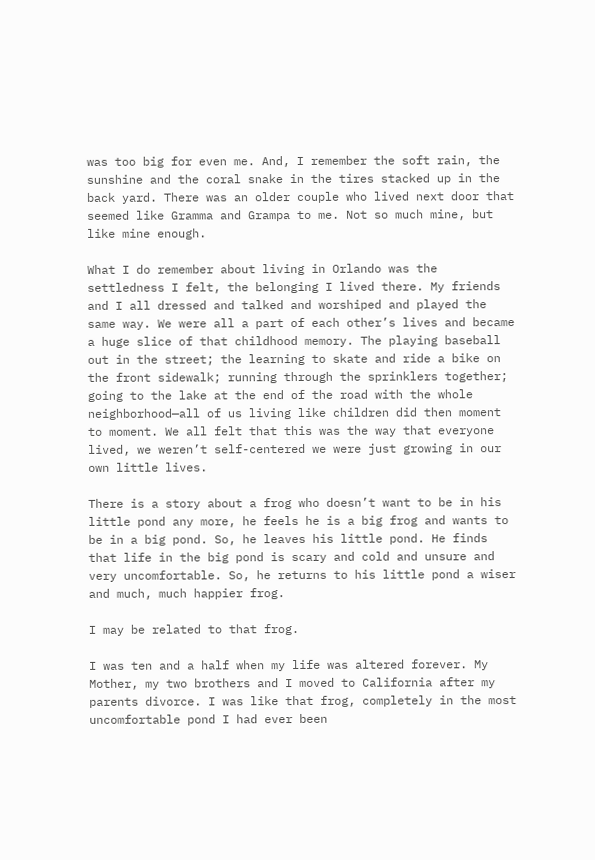was too big for even me. And, I remember the soft rain, the sunshine and the coral snake in the tires stacked up in the back yard. There was an older couple who lived next door that seemed like Gramma and Grampa to me. Not so much mine, but like mine enough.

What I do remember about living in Orlando was the settledness I felt, the belonging I lived there. My friends and I all dressed and talked and worshiped and played the same way. We were all a part of each other’s lives and became a huge slice of that childhood memory. The playing baseball out in the street; the learning to skate and ride a bike on the front sidewalk; running through the sprinklers together; going to the lake at the end of the road with the whole neighborhood—all of us living like children did then moment to moment. We all felt that this was the way that everyone lived, we weren’t self-centered we were just growing in our own little lives.

There is a story about a frog who doesn’t want to be in his little pond any more, he feels he is a big frog and wants to be in a big pond. So, he leaves his little pond. He finds that life in the big pond is scary and cold and unsure and very uncomfortable. So, he returns to his little pond a wiser and much, much happier frog.

I may be related to that frog.

I was ten and a half when my life was altered forever. My Mother, my two brothers and I moved to California after my parents divorce. I was like that frog, completely in the most uncomfortable pond I had ever been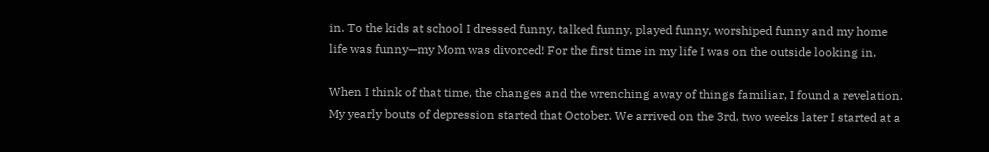in. To the kids at school I dressed funny, talked funny, played funny, worshiped funny and my home life was funny—my Mom was divorced! For the first time in my life I was on the outside looking in.

When I think of that time, the changes and the wrenching away of things familiar, I found a revelation. My yearly bouts of depression started that October. We arrived on the 3rd, two weeks later I started at a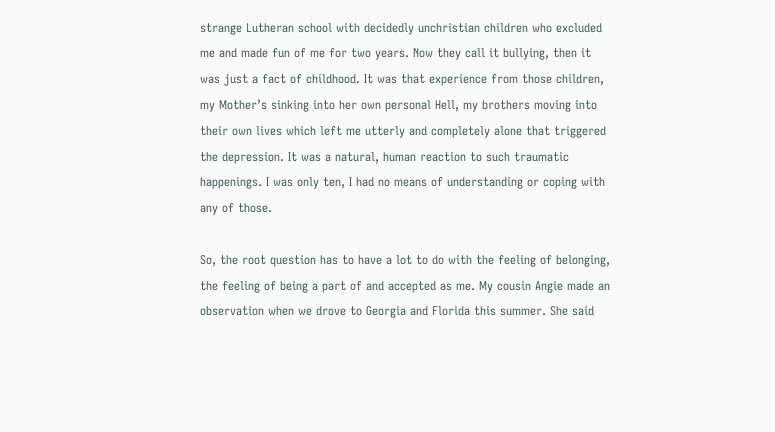strange Lutheran school with decidedly unchristian children who excluded me and made fun of me for two years. Now they call it bullying, then it was just a fact of childhood. It was that experience from those children, my Mother’s sinking into her own personal Hell, my brothers moving into their own lives which left me utterly and completely alone that triggered the depression. It was a natural, human reaction to such traumatic happenings. I was only ten, I had no means of understanding or coping with any of those.

So, the root question has to have a lot to do with the feeling of belonging, the feeling of being a part of and accepted as me. My cousin Angie made an observation when we drove to Georgia and Florida this summer. She said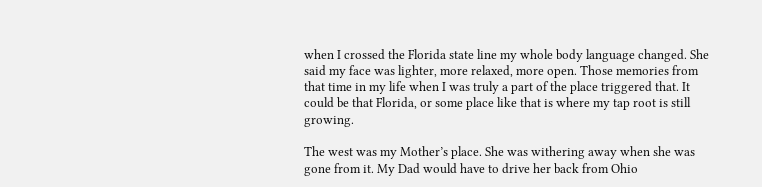when I crossed the Florida state line my whole body language changed. She said my face was lighter, more relaxed, more open. Those memories from that time in my life when I was truly a part of the place triggered that. It could be that Florida, or some place like that is where my tap root is still growing.

The west was my Mother’s place. She was withering away when she was gone from it. My Dad would have to drive her back from Ohio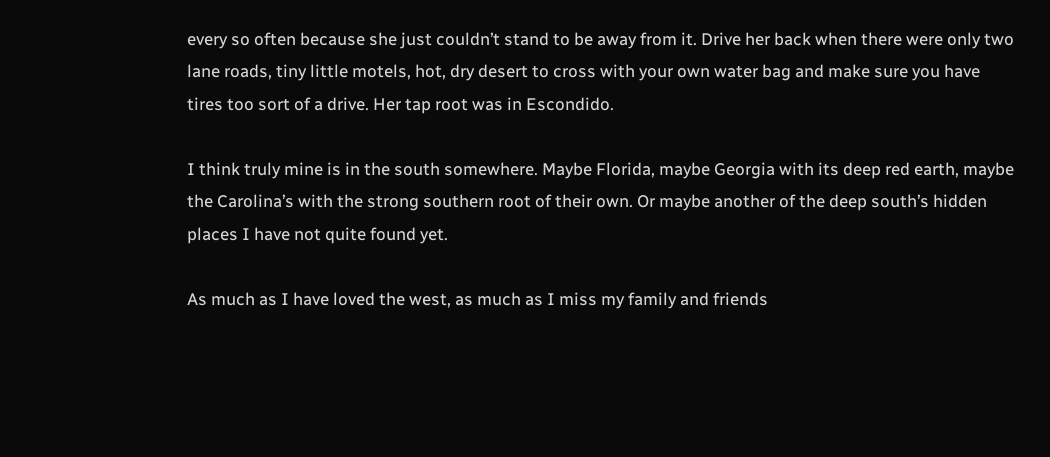every so often because she just couldn’t stand to be away from it. Drive her back when there were only two lane roads, tiny little motels, hot, dry desert to cross with your own water bag and make sure you have tires too sort of a drive. Her tap root was in Escondido.

I think truly mine is in the south somewhere. Maybe Florida, maybe Georgia with its deep red earth, maybe the Carolina’s with the strong southern root of their own. Or maybe another of the deep south’s hidden places I have not quite found yet.

As much as I have loved the west, as much as I miss my family and friends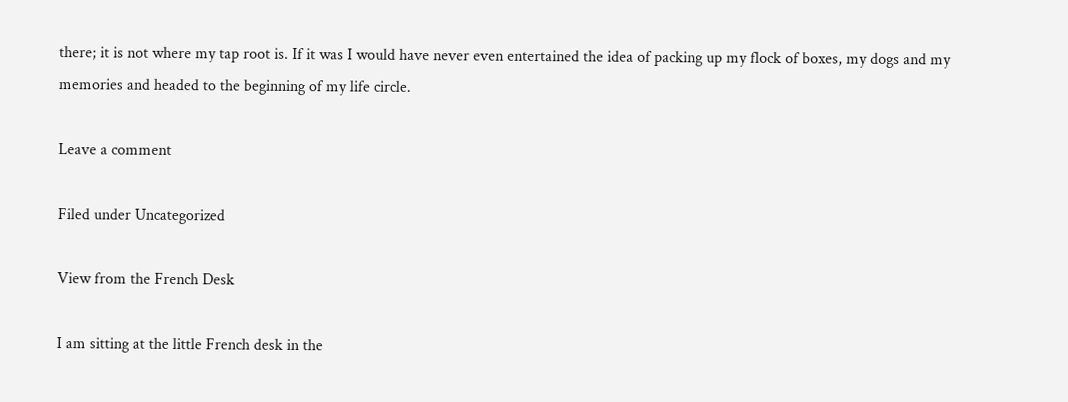there; it is not where my tap root is. If it was I would have never even entertained the idea of packing up my flock of boxes, my dogs and my memories and headed to the beginning of my life circle.

Leave a comment

Filed under Uncategorized

View from the French Desk

I am sitting at the little French desk in the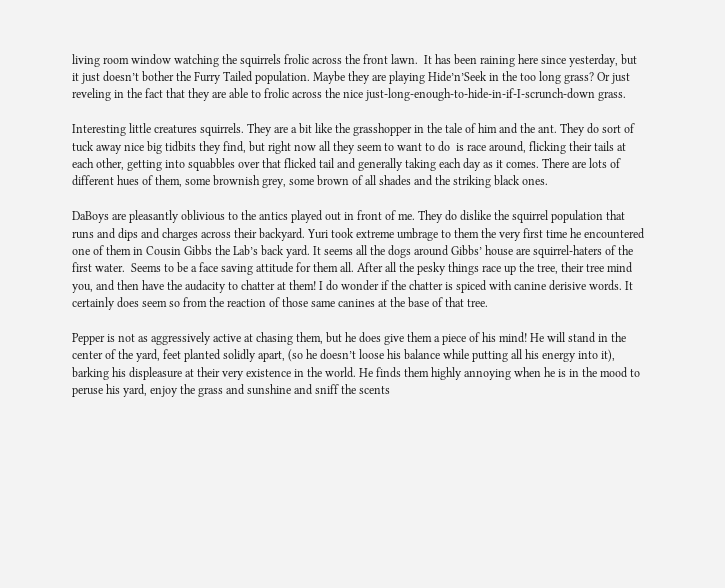living room window watching the squirrels frolic across the front lawn.  It has been raining here since yesterday, but it just doesn’t bother the Furry Tailed population. Maybe they are playing Hide’n’Seek in the too long grass? Or just reveling in the fact that they are able to frolic across the nice just-long-enough-to-hide-in-if-I-scrunch-down grass.

Interesting little creatures squirrels. They are a bit like the grasshopper in the tale of him and the ant. They do sort of tuck away nice big tidbits they find, but right now all they seem to want to do  is race around, flicking their tails at each other, getting into squabbles over that flicked tail and generally taking each day as it comes. There are lots of different hues of them, some brownish grey, some brown of all shades and the striking black ones.

DaBoys are pleasantly oblivious to the antics played out in front of me. They do dislike the squirrel population that runs and dips and charges across their backyard. Yuri took extreme umbrage to them the very first time he encountered one of them in Cousin Gibbs the Lab’s back yard. It seems all the dogs around Gibbs’ house are squirrel-haters of the first water.  Seems to be a face saving attitude for them all. After all the pesky things race up the tree, their tree mind you, and then have the audacity to chatter at them! I do wonder if the chatter is spiced with canine derisive words. It certainly does seem so from the reaction of those same canines at the base of that tree.

Pepper is not as aggressively active at chasing them, but he does give them a piece of his mind! He will stand in the center of the yard, feet planted solidly apart, (so he doesn’t loose his balance while putting all his energy into it), barking his displeasure at their very existence in the world. He finds them highly annoying when he is in the mood to peruse his yard, enjoy the grass and sunshine and sniff the scents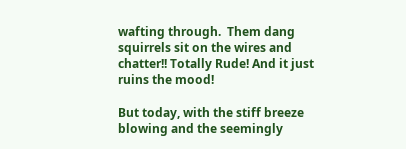wafting through.  Them dang squirrels sit on the wires and chatter!! Totally Rude! And it just ruins the mood!

But today, with the stiff breeze blowing and the seemingly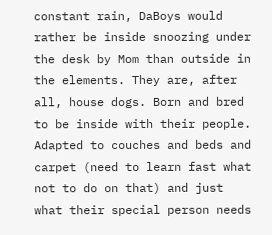constant rain, DaBoys would rather be inside snoozing under the desk by Mom than outside in the elements. They are, after all, house dogs. Born and bred to be inside with their people. Adapted to couches and beds and carpet (need to learn fast what not to do on that) and just what their special person needs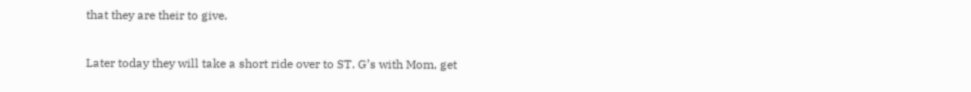that they are their to give.

Later today they will take a short ride over to ST. G’s with Mom, get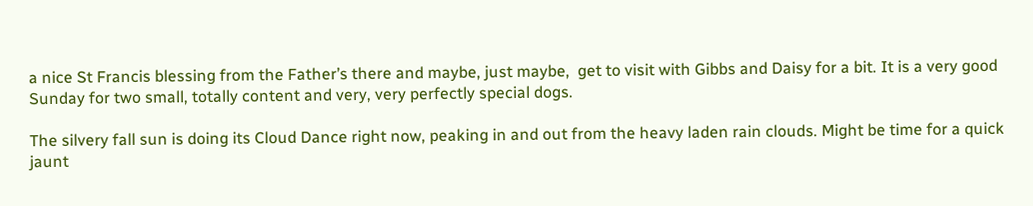a nice St Francis blessing from the Father’s there and maybe, just maybe,  get to visit with Gibbs and Daisy for a bit. It is a very good Sunday for two small, totally content and very, very perfectly special dogs.

The silvery fall sun is doing its Cloud Dance right now, peaking in and out from the heavy laden rain clouds. Might be time for a quick jaunt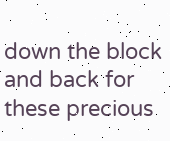down the block and back for these precious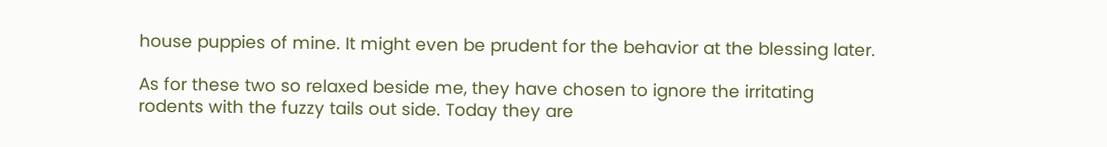house puppies of mine. It might even be prudent for the behavior at the blessing later.

As for these two so relaxed beside me, they have chosen to ignore the irritating rodents with the fuzzy tails out side. Today they are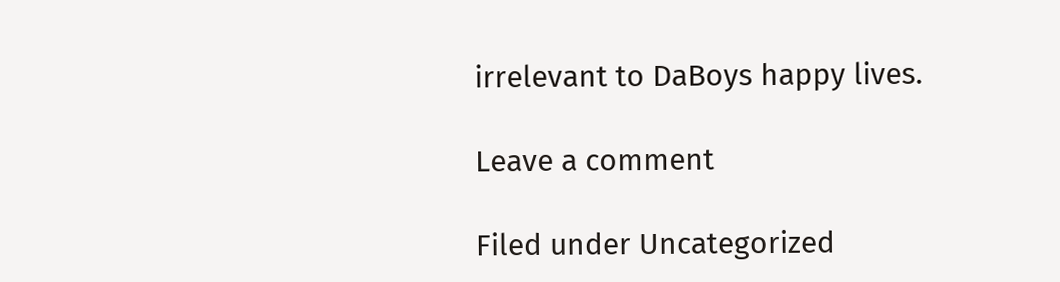irrelevant to DaBoys happy lives.

Leave a comment

Filed under Uncategorized